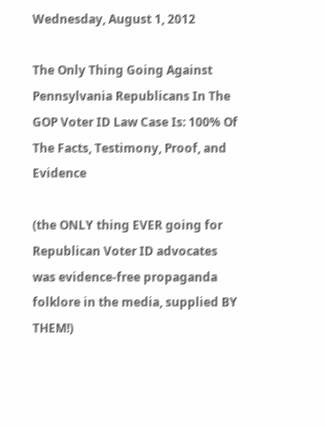Wednesday, August 1, 2012

The Only Thing Going Against Pennsylvania Republicans In The GOP Voter ID Law Case Is: 100% Of The Facts, Testimony, Proof, and Evidence

(the ONLY thing EVER going for Republican Voter ID advocates was evidence-free propaganda folklore in the media, supplied BY THEM!)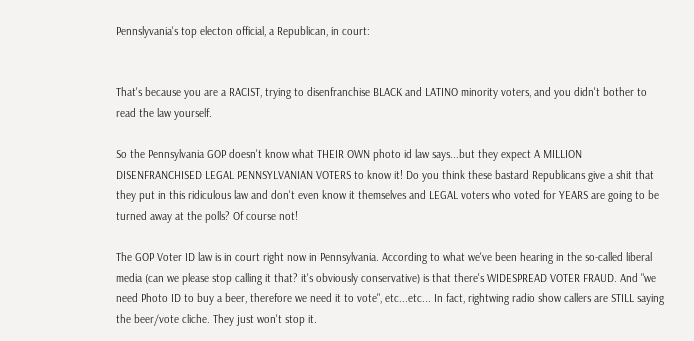Pennslyvania's top electon official, a Republican, in court:


That's because you are a RACIST, trying to disenfranchise BLACK and LATINO minority voters, and you didn't bother to read the law yourself.

So the Pennsylvania GOP doesn't know what THEIR OWN photo id law says...but they expect A MILLION DISENFRANCHISED LEGAL PENNSYLVANIAN VOTERS to know it! Do you think these bastard Republicans give a shit that they put in this ridiculous law and don't even know it themselves and LEGAL voters who voted for YEARS are going to be turned away at the polls? Of course not!

The GOP Voter ID law is in court right now in Pennsylvania. According to what we've been hearing in the so-called liberal media (can we please stop calling it that? it's obviously conservative) is that there's WIDESPREAD VOTER FRAUD. And "we need Photo ID to buy a beer, therefore we need it to vote", etc...etc... In fact, rightwing radio show callers are STILL saying the beer/vote cliche. They just won't stop it.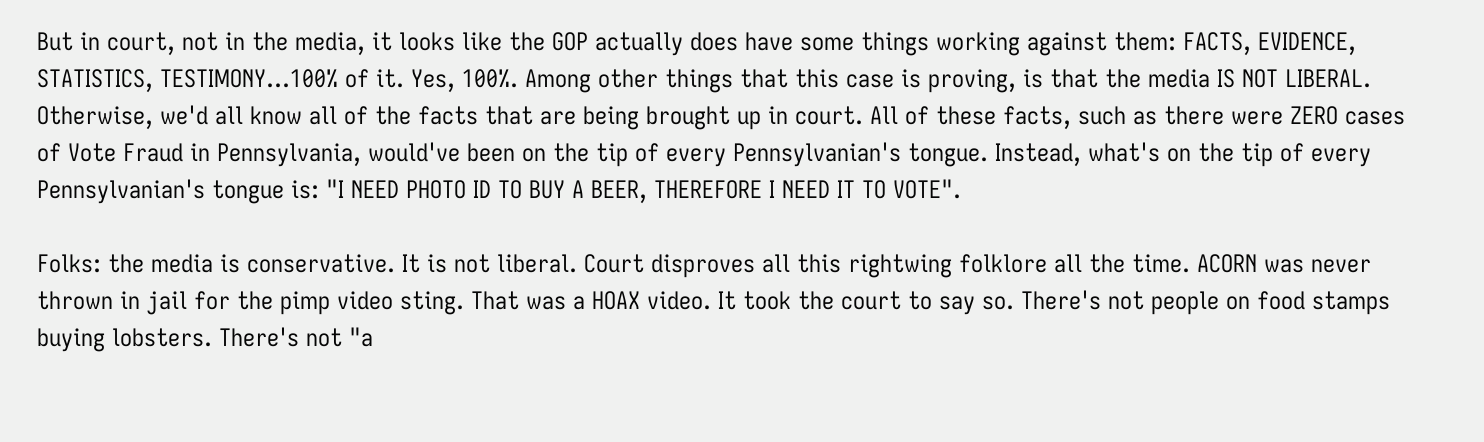But in court, not in the media, it looks like the GOP actually does have some things working against them: FACTS, EVIDENCE, STATISTICS, TESTIMONY...100% of it. Yes, 100%. Among other things that this case is proving, is that the media IS NOT LIBERAL. Otherwise, we'd all know all of the facts that are being brought up in court. All of these facts, such as there were ZERO cases of Vote Fraud in Pennsylvania, would've been on the tip of every Pennsylvanian's tongue. Instead, what's on the tip of every Pennsylvanian's tongue is: "I NEED PHOTO ID TO BUY A BEER, THEREFORE I NEED IT TO VOTE".

Folks: the media is conservative. It is not liberal. Court disproves all this rightwing folklore all the time. ACORN was never thrown in jail for the pimp video sting. That was a HOAX video. It took the court to say so. There's not people on food stamps buying lobsters. There's not "a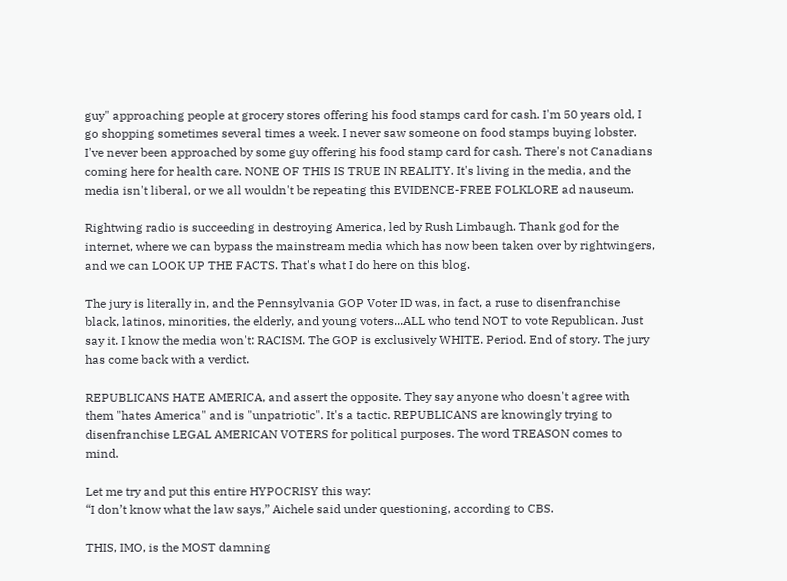guy" approaching people at grocery stores offering his food stamps card for cash. I'm 50 years old, I go shopping sometimes several times a week. I never saw someone on food stamps buying lobster. I've never been approached by some guy offering his food stamp card for cash. There's not Canadians coming here for health care. NONE OF THIS IS TRUE IN REALITY. It's living in the media, and the media isn't liberal, or we all wouldn't be repeating this EVIDENCE-FREE FOLKLORE ad nauseum.

Rightwing radio is succeeding in destroying America, led by Rush Limbaugh. Thank god for the internet, where we can bypass the mainstream media which has now been taken over by rightwingers, and we can LOOK UP THE FACTS. That's what I do here on this blog.

The jury is literally in, and the Pennsylvania GOP Voter ID was, in fact, a ruse to disenfranchise black, latinos, minorities, the elderly, and young voters...ALL who tend NOT to vote Republican. Just say it. I know the media won't: RACISM. The GOP is exclusively WHITE. Period. End of story. The jury has come back with a verdict.

REPUBLICANS HATE AMERICA, and assert the opposite. They say anyone who doesn't agree with them "hates America" and is "unpatriotic". It's a tactic. REPUBLICANS are knowingly trying to disenfranchise LEGAL AMERICAN VOTERS for political purposes. The word TREASON comes to mind.

Let me try and put this entire HYPOCRISY this way:
“I don’t know what the law says,” Aichele said under questioning, according to CBS.

THIS, IMO, is the MOST damning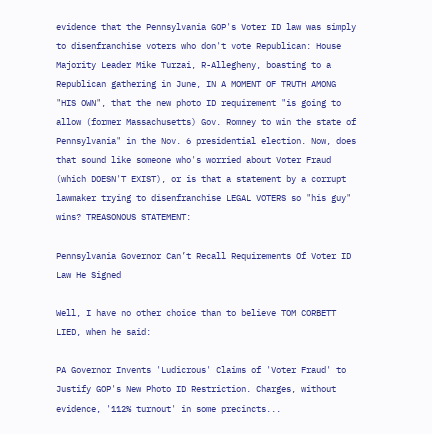evidence that the Pennsylvania GOP's Voter ID law was simply to disenfranchise voters who don't vote Republican: House Majority Leader Mike Turzai, R-Allegheny, boasting to a Republican gathering in June, IN A MOMENT OF TRUTH AMONG "HIS OWN", that the new photo ID requirement "is going to allow (former Massachusetts) Gov. Romney to win the state of Pennsylvania" in the Nov. 6 presidential election. Now, does that sound like someone who's worried about Voter Fraud (which DOESN'T EXIST), or is that a statement by a corrupt lawmaker trying to disenfranchise LEGAL VOTERS so "his guy" wins? TREASONOUS STATEMENT:

Pennsylvania Governor Can’t Recall Requirements Of Voter ID Law He Signed

Well, I have no other choice than to believe TOM CORBETT LIED, when he said:

PA Governor Invents 'Ludicrous' Claims of 'Voter Fraud' to Justify GOP's New Photo ID Restriction. Charges, without evidence, '112% turnout' in some precincts...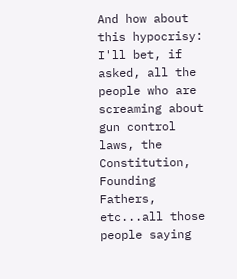And how about this hypocrisy: I'll bet, if asked, all the people who are screaming about gun control laws, the Constitution, Founding Fathers, etc...all those people saying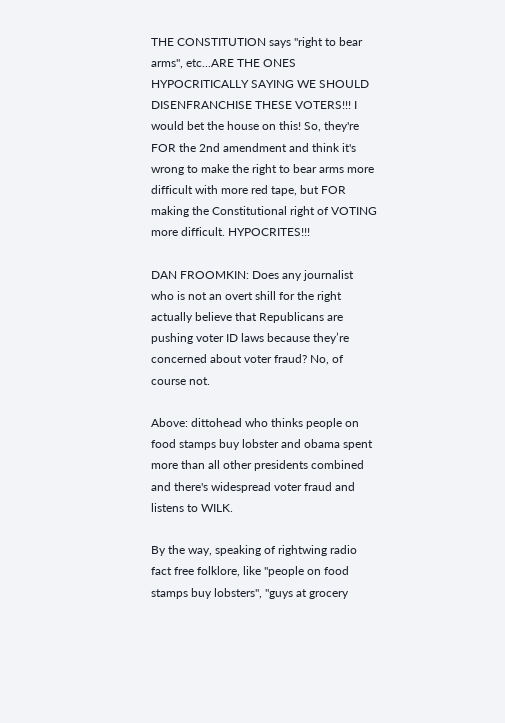THE CONSTITUTION says "right to bear arms", etc...ARE THE ONES HYPOCRITICALLY SAYING WE SHOULD DISENFRANCHISE THESE VOTERS!!! I would bet the house on this! So, they're FOR the 2nd amendment and think it's wrong to make the right to bear arms more difficult with more red tape, but FOR making the Constitutional right of VOTING more difficult. HYPOCRITES!!!

DAN FROOMKIN: Does any journalist who is not an overt shill for the right actually believe that Republicans are pushing voter ID laws because they’re concerned about voter fraud? No, of course not.

Above: dittohead who thinks people on food stamps buy lobster and obama spent more than all other presidents combined and there's widespread voter fraud and listens to WILK.

By the way, speaking of rightwing radio fact free folklore, like "people on food stamps buy lobsters", "guys at grocery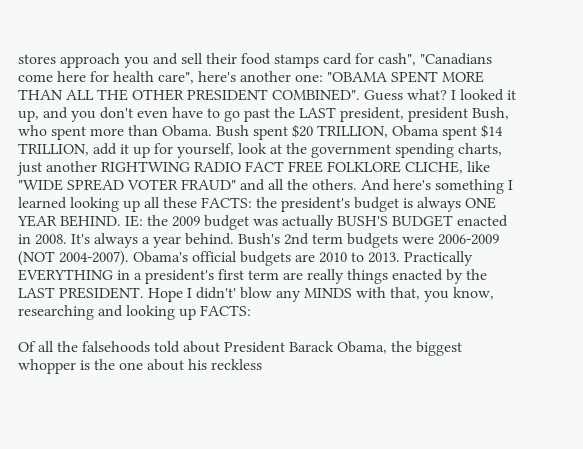stores approach you and sell their food stamps card for cash", "Canadians come here for health care", here's another one: "OBAMA SPENT MORE THAN ALL THE OTHER PRESIDENT COMBINED". Guess what? I looked it up, and you don't even have to go past the LAST president, president Bush, who spent more than Obama. Bush spent $20 TRILLION, Obama spent $14 TRILLION, add it up for yourself, look at the government spending charts, just another RIGHTWING RADIO FACT FREE FOLKLORE CLICHE, like "WIDE SPREAD VOTER FRAUD" and all the others. And here's something I learned looking up all these FACTS: the president's budget is always ONE YEAR BEHIND. IE: the 2009 budget was actually BUSH'S BUDGET enacted in 2008. It's always a year behind. Bush's 2nd term budgets were 2006-2009 (NOT 2004-2007). Obama's official budgets are 2010 to 2013. Practically EVERYTHING in a president's first term are really things enacted by the LAST PRESIDENT. Hope I didn't' blow any MINDS with that, you know, researching and looking up FACTS:

Of all the falsehoods told about President Barack Obama, the biggest whopper is the one about his reckless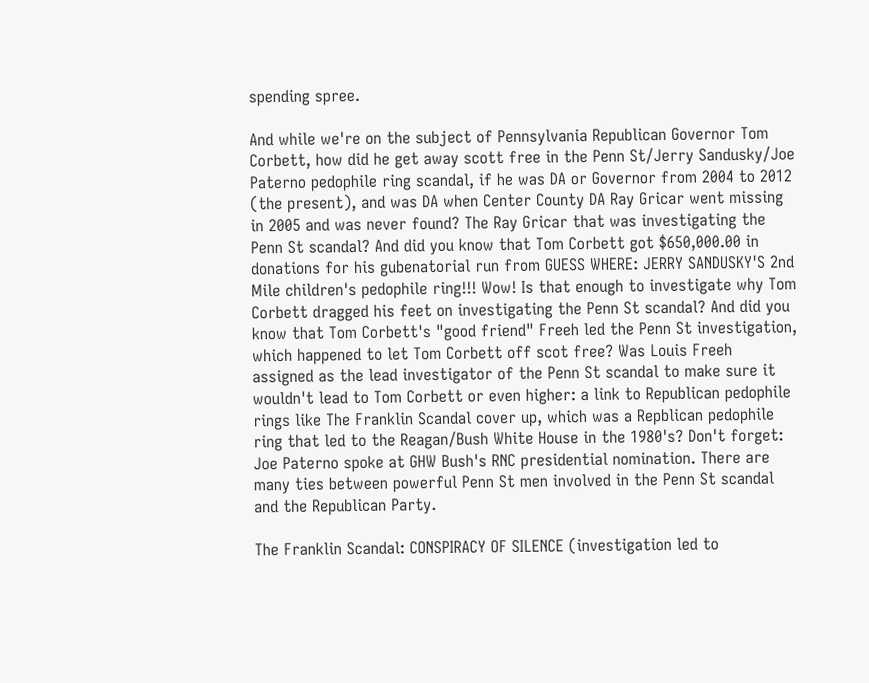spending spree.

And while we're on the subject of Pennsylvania Republican Governor Tom Corbett, how did he get away scott free in the Penn St/Jerry Sandusky/Joe Paterno pedophile ring scandal, if he was DA or Governor from 2004 to 2012 (the present), and was DA when Center County DA Ray Gricar went missing in 2005 and was never found? The Ray Gricar that was investigating the Penn St scandal? And did you know that Tom Corbett got $650,000.00 in donations for his gubenatorial run from GUESS WHERE: JERRY SANDUSKY'S 2nd Mile children's pedophile ring!!! Wow! Is that enough to investigate why Tom Corbett dragged his feet on investigating the Penn St scandal? And did you know that Tom Corbett's "good friend" Freeh led the Penn St investigation, which happened to let Tom Corbett off scot free? Was Louis Freeh assigned as the lead investigator of the Penn St scandal to make sure it wouldn't lead to Tom Corbett or even higher: a link to Republican pedophile rings like The Franklin Scandal cover up, which was a Repblican pedophile ring that led to the Reagan/Bush White House in the 1980's? Don't forget: Joe Paterno spoke at GHW Bush's RNC presidential nomination. There are many ties between powerful Penn St men involved in the Penn St scandal and the Republican Party.

The Franklin Scandal: CONSPIRACY OF SILENCE (investigation led to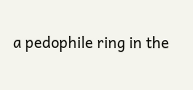a pedophile ring in the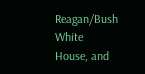Reagan/Bush White House, and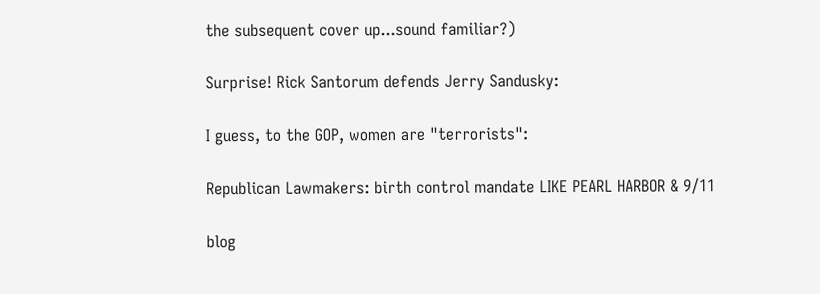the subsequent cover up...sound familiar?)

Surprise! Rick Santorum defends Jerry Sandusky:

I guess, to the GOP, women are "terrorists":

Republican Lawmakers: birth control mandate LIKE PEARL HARBOR & 9/11

blog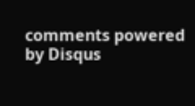comments powered by Disqus